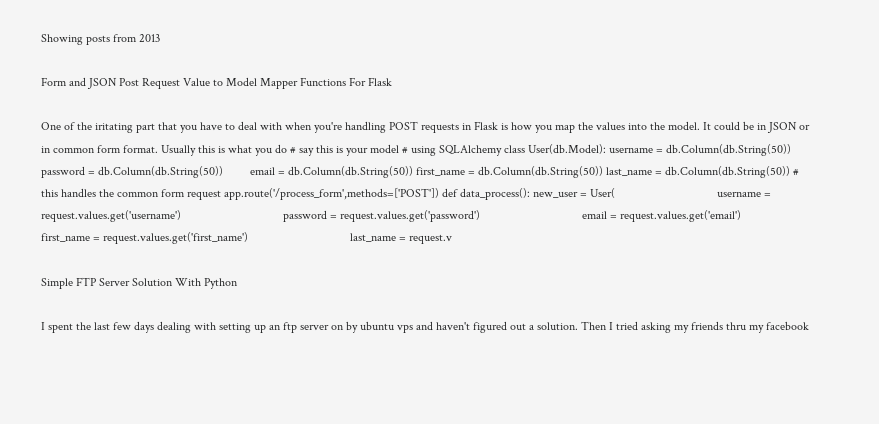Showing posts from 2013

Form and JSON Post Request Value to Model Mapper Functions For Flask

One of the iritating part that you have to deal with when you're handling POST requests in Flask is how you map the values into the model. It could be in JSON or in common form format. Usually this is what you do # say this is your model # using SQLAlchemy class User(db.Model): username = db.Column(db.String(50)) password = db.Column(db.String(50))         email = db.Column(db.String(50)) first_name = db.Column(db.String(50)) last_name = db.Column(db.String(50)) # this handles the common form request app.route('/process_form',methods=['POST']) def data_process(): new_user = User(                                  username = request.values.get('username')                                  password = request.values.get('password')                                  email = request.values.get('email')                                  first_name = request.values.get('first_name')                                  last_name = request.v

Simple FTP Server Solution With Python

I spent the last few days dealing with setting up an ftp server on by ubuntu vps and haven't figured out a solution. Then I tried asking my friends thru my facebook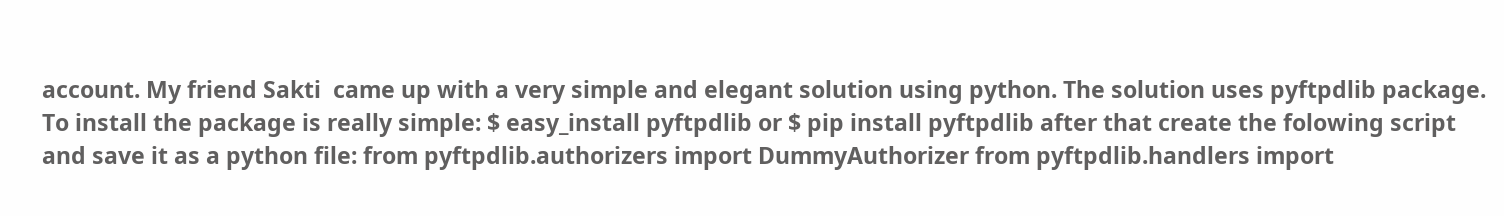account. My friend Sakti  came up with a very simple and elegant solution using python. The solution uses pyftpdlib package. To install the package is really simple: $ easy_install pyftpdlib or $ pip install pyftpdlib after that create the folowing script and save it as a python file: from pyftpdlib.authorizers import DummyAuthorizer from pyftpdlib.handlers import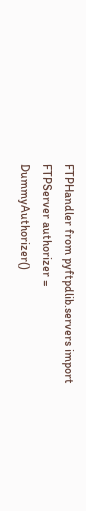FTPHandler from pyftpdlib.servers import FTPServer authorizer = DummyAuthorizer()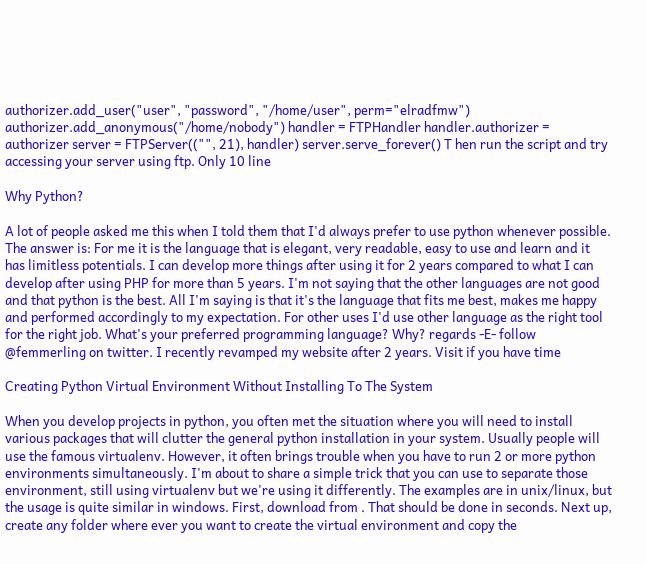authorizer.add_user("user", "password", "/home/user", perm="elradfmw") authorizer.add_anonymous("/home/nobody") handler = FTPHandler handler.authorizer = authorizer server = FTPServer(("", 21), handler) server.serve_forever() T hen run the script and try accessing your server using ftp. Only 10 line

Why Python?

A lot of people asked me this when I told them that I'd always prefer to use python whenever possible. The answer is: For me it is the language that is elegant, very readable, easy to use and learn and it has limitless potentials. I can develop more things after using it for 2 years compared to what I can develop after using PHP for more than 5 years. I'm not saying that the other languages are not good and that python is the best. All I'm saying is that it's the language that fits me best, makes me happy and performed accordingly to my expectation. For other uses I'd use other language as the right tool for the right job. What's your preferred programming language? Why? regards -E- follow  @femmerling on twitter. I recently revamped my website after 2 years. Visit if you have time

Creating Python Virtual Environment Without Installing To The System

When you develop projects in python, you often met the situation where you will need to install various packages that will clutter the general python installation in your system. Usually people will use the famous virtualenv. However, it often brings trouble when you have to run 2 or more python environments simultaneously. I'm about to share a simple trick that you can use to separate those environment, still using virtualenv but we're using it differently. The examples are in unix/linux, but the usage is quite similar in windows. First, download from . That should be done in seconds. Next up, create any folder where ever you want to create the virtual environment and copy the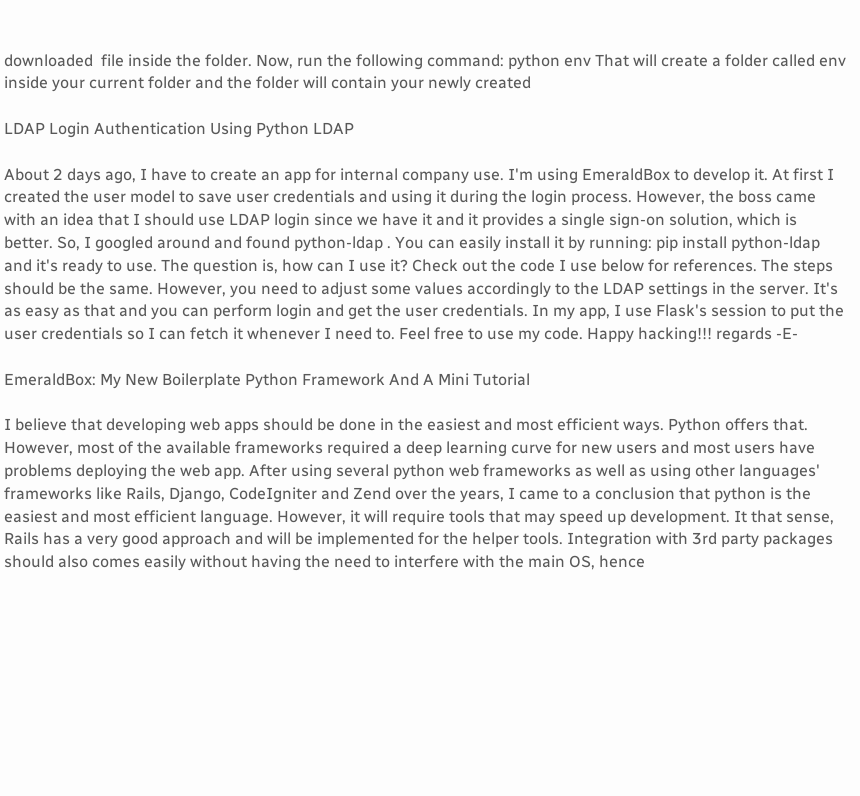downloaded  file inside the folder. Now, run the following command: python env That will create a folder called env inside your current folder and the folder will contain your newly created

LDAP Login Authentication Using Python LDAP

About 2 days ago, I have to create an app for internal company use. I'm using EmeraldBox to develop it. At first I created the user model to save user credentials and using it during the login process. However, the boss came with an idea that I should use LDAP login since we have it and it provides a single sign-on solution, which is better. So, I googled around and found python-ldap . You can easily install it by running: pip install python-ldap and it's ready to use. The question is, how can I use it? Check out the code I use below for references. The steps should be the same. However, you need to adjust some values accordingly to the LDAP settings in the server. It's as easy as that and you can perform login and get the user credentials. In my app, I use Flask's session to put the user credentials so I can fetch it whenever I need to. Feel free to use my code. Happy hacking!!! regards -E-

EmeraldBox: My New Boilerplate Python Framework And A Mini Tutorial

I believe that developing web apps should be done in the easiest and most efficient ways. Python offers that. However, most of the available frameworks required a deep learning curve for new users and most users have problems deploying the web app. After using several python web frameworks as well as using other languages' frameworks like Rails, Django, CodeIgniter and Zend over the years, I came to a conclusion that python is the easiest and most efficient language. However, it will require tools that may speed up development. It that sense, Rails has a very good approach and will be implemented for the helper tools. Integration with 3rd party packages should also comes easily without having the need to interfere with the main OS, hence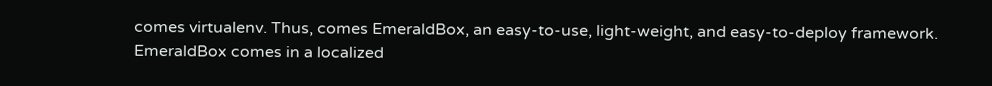comes virtualenv. Thus, comes EmeraldBox, an easy-to-use, light-weight, and easy-to-deploy framework. EmeraldBox comes in a localized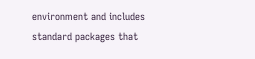environment and includes standard packages that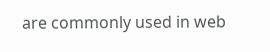are commonly used in web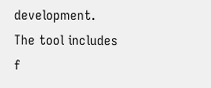development. The tool includes f